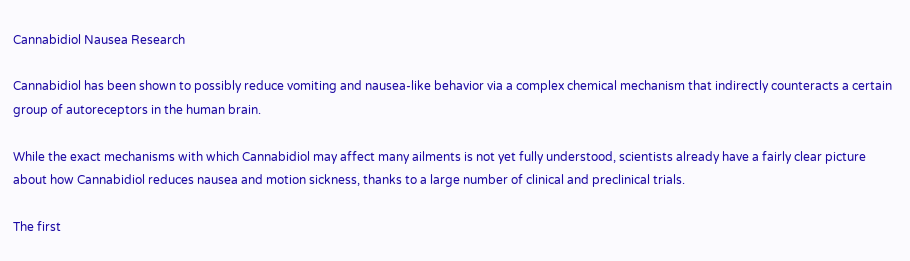Cannabidiol Nausea Research

Cannabidiol has been shown to possibly reduce vomiting and nausea-like behavior via a complex chemical mechanism that indirectly counteracts a certain group of autoreceptors in the human brain.

While the exact mechanisms with which Cannabidiol may affect many ailments is not yet fully understood, scientists already have a fairly clear picture about how Cannabidiol reduces nausea and motion sickness, thanks to a large number of clinical and preclinical trials.

The first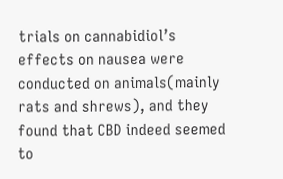trials on cannabidiol’s effects on nausea were conducted on animals(mainly rats and shrews), and they found that CBD indeed seemed to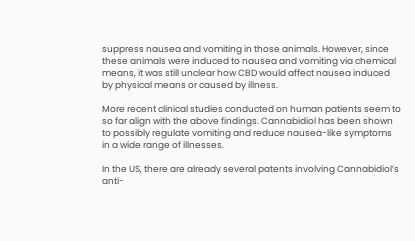suppress nausea and vomiting in those animals. However, since these animals were induced to nausea and vomiting via chemical means, it was still unclear how CBD would affect nausea induced by physical means or caused by illness.

More recent clinical studies conducted on human patients seem to so far align with the above findings. Cannabidiol has been shown to possibly regulate vomiting and reduce nausea-like symptoms in a wide range of illnesses.

In the US, there are already several patents involving Cannabidiol’s anti-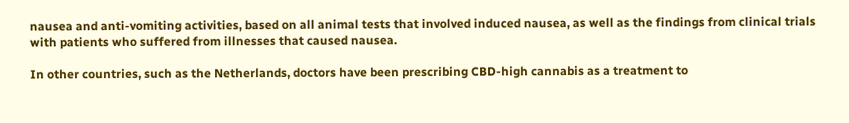nausea and anti-vomiting activities, based on all animal tests that involved induced nausea, as well as the findings from clinical trials with patients who suffered from illnesses that caused nausea.

In other countries, such as the Netherlands, doctors have been prescribing CBD-high cannabis as a treatment to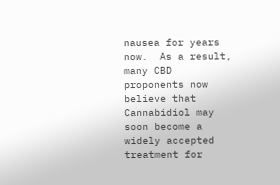nausea for years now.  As a result, many CBD proponents now believe that Cannabidiol may soon become a widely accepted treatment for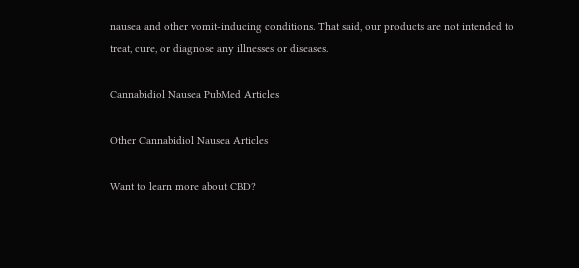nausea and other vomit-inducing conditions. That said, our products are not intended to treat, cure, or diagnose any illnesses or diseases.

Cannabidiol Nausea PubMed Articles

Other Cannabidiol Nausea Articles

Want to learn more about CBD?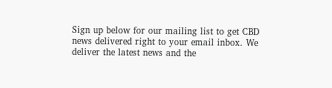Sign up below for our mailing list to get CBD news delivered right to your email inbox. We deliver the latest news and the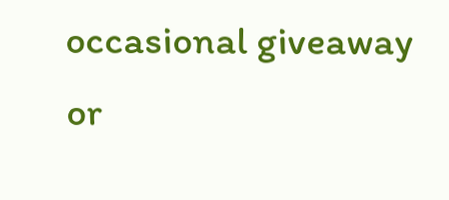occasional giveaway or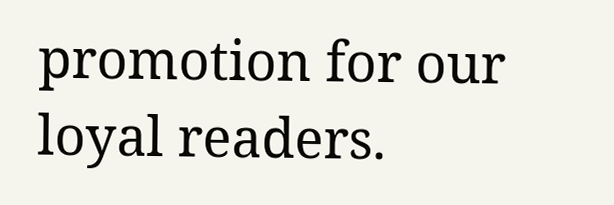promotion for our loyal readers.